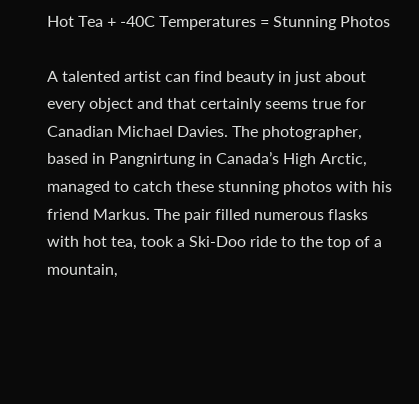Hot Tea + -40C Temperatures = Stunning Photos

A talented artist can find beauty in just about every object and that certainly seems true for Canadian Michael Davies. The photographer, based in Pangnirtung in Canada’s High Arctic, managed to catch these stunning photos with his friend Markus. The pair filled numerous flasks with hot tea, took a Ski-Doo ride to the top of a mountain,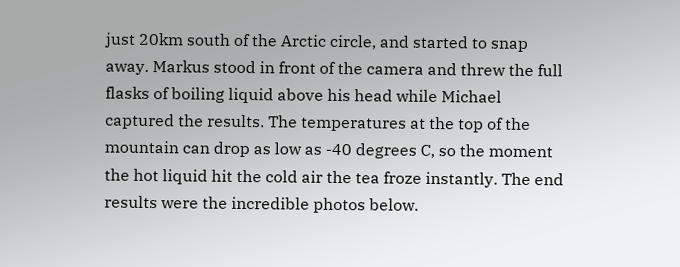just 20km south of the Arctic circle, and started to snap away. Markus stood in front of the camera and threw the full flasks of boiling liquid above his head while Michael captured the results. The temperatures at the top of the mountain can drop as low as -40 degrees C, so the moment the hot liquid hit the cold air the tea froze instantly. The end results were the incredible photos below.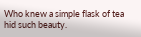Who knew a simple flask of tea hid such beauty.